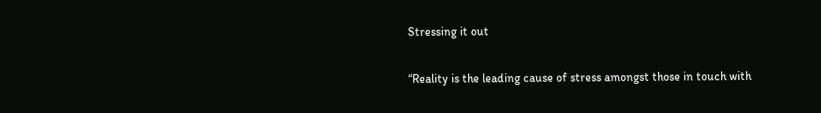Stressing it out

“Reality is the leading cause of stress amongst those in touch with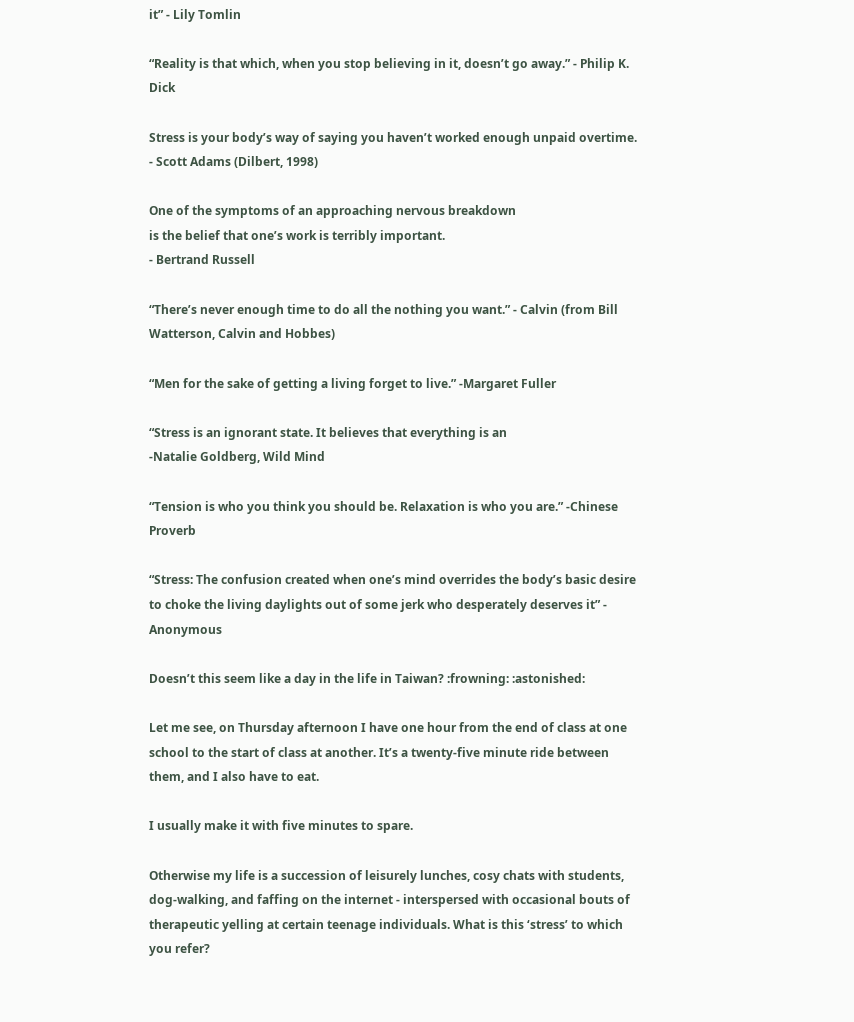it” - Lily Tomlin

“Reality is that which, when you stop believing in it, doesn’t go away.” - Philip K. Dick

Stress is your body’s way of saying you haven’t worked enough unpaid overtime. - Scott Adams (Dilbert, 1998)

One of the symptoms of an approaching nervous breakdown
is the belief that one’s work is terribly important.
- Bertrand Russell

“There’s never enough time to do all the nothing you want.” - Calvin (from Bill Watterson, Calvin and Hobbes)

“Men for the sake of getting a living forget to live.” -Margaret Fuller

“Stress is an ignorant state. It believes that everything is an
-Natalie Goldberg, Wild Mind

“Tension is who you think you should be. Relaxation is who you are.” -Chinese Proverb

“Stress: The confusion created when one’s mind overrides the body’s basic desire to choke the living daylights out of some jerk who desperately deserves it” - Anonymous

Doesn’t this seem like a day in the life in Taiwan? :frowning: :astonished:

Let me see, on Thursday afternoon I have one hour from the end of class at one school to the start of class at another. It’s a twenty-five minute ride between them, and I also have to eat.

I usually make it with five minutes to spare.

Otherwise my life is a succession of leisurely lunches, cosy chats with students, dog-walking, and faffing on the internet - interspersed with occasional bouts of therapeutic yelling at certain teenage individuals. What is this ‘stress’ to which you refer?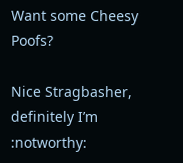Want some Cheesy Poofs?

Nice Stragbasher, definitely I’m :notworthy: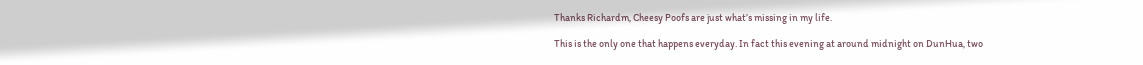Thanks Richardm, Cheesy Poofs are just what’s missing in my life.

This is the only one that happens everyday. In fact this evening at around midnight on DunHua, two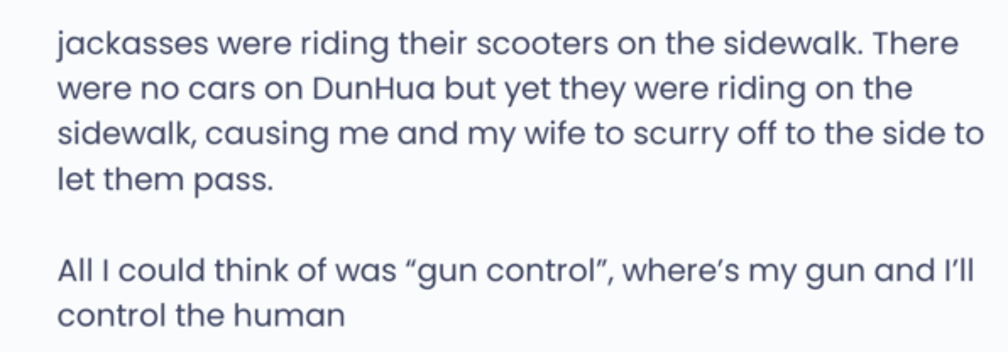jackasses were riding their scooters on the sidewalk. There were no cars on DunHua but yet they were riding on the sidewalk, causing me and my wife to scurry off to the side to let them pass.

All I could think of was “gun control”, where’s my gun and I’ll control the human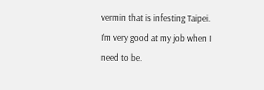vermin that is infesting Taipei. I’m very good at my job when I need to be.